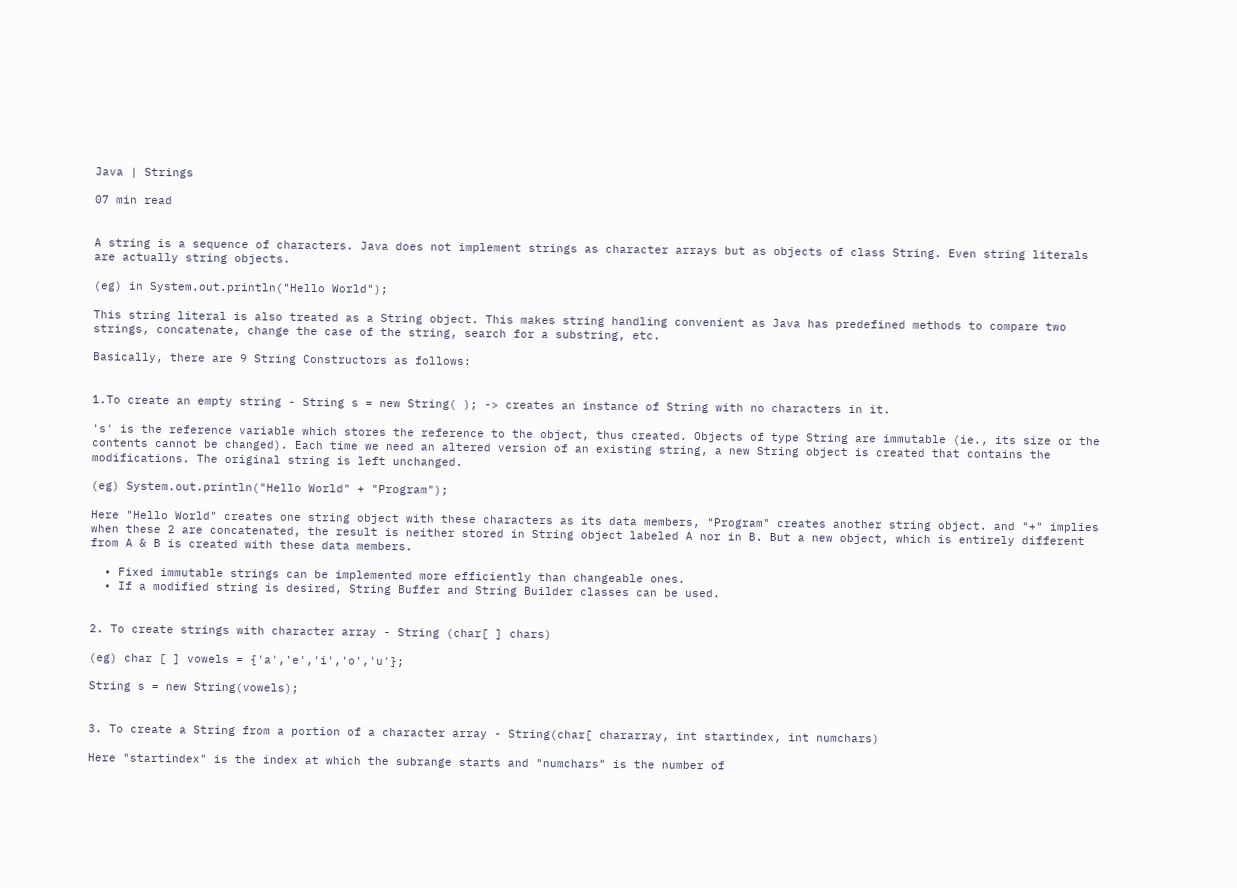Java | Strings

07 min read


A string is a sequence of characters. Java does not implement strings as character arrays but as objects of class String. Even string literals are actually string objects.

(eg) in System.out.println("Hello World");

This string literal is also treated as a String object. This makes string handling convenient as Java has predefined methods to compare two strings, concatenate, change the case of the string, search for a substring, etc.

Basically, there are 9 String Constructors as follows:


1.To create an empty string - String s = new String( ); -> creates an instance of String with no characters in it.

's' is the reference variable which stores the reference to the object, thus created. Objects of type String are immutable (ie., its size or the contents cannot be changed). Each time we need an altered version of an existing string, a new String object is created that contains the modifications. The original string is left unchanged.

(eg) System.out.println("Hello World" + "Program");

Here "Hello World" creates one string object with these characters as its data members, "Program" creates another string object. and "+" implies when these 2 are concatenated, the result is neither stored in String object labeled A nor in B. But a new object, which is entirely different from A & B is created with these data members.

  • Fixed immutable strings can be implemented more efficiently than changeable ones.
  • If a modified string is desired, String Buffer and String Builder classes can be used.


2. To create strings with character array - String (char[ ] chars)

(eg) char [ ] vowels = {'a','e','i','o','u'};

String s = new String(vowels);


3. To create a String from a portion of a character array - String(char[ chararray, int startindex, int numchars)

Here "startindex" is the index at which the subrange starts and "numchars" is the number of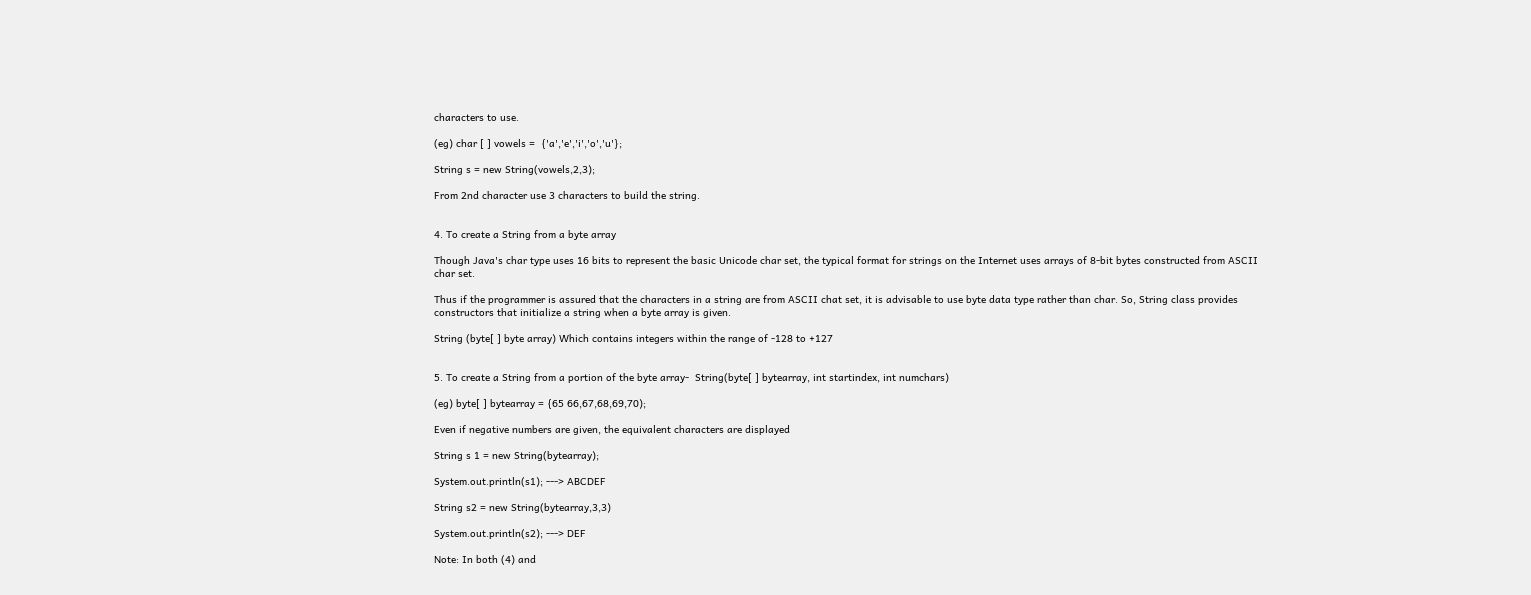characters to use.

(eg) char [ ] vowels =  {'a','e','i','o','u'};

String s = new String(vowels,2,3);

From 2nd character use 3 characters to build the string.


4. To create a String from a byte array

Though Java's char type uses 16 bits to represent the basic Unicode char set, the typical format for strings on the Internet uses arrays of 8-bit bytes constructed from ASCII char set.

Thus if the programmer is assured that the characters in a string are from ASCII chat set, it is advisable to use byte data type rather than char. So, String class provides constructors that initialize a string when a byte array is given.

String (byte[ ] byte array) Which contains integers within the range of -128 to +127


5. To create a String from a portion of the byte array-  String(byte[ ] bytearray, int startindex, int numchars)

(eg) byte[ ] bytearray = {65 66,67,68,69,70);

Even if negative numbers are given, the equivalent characters are displayed

String s 1 = new String(bytearray);

System.out.println(s1); ---> ABCDEF

String s2 = new String(bytearray,3,3)

System.out.println(s2); ---> DEF

Note: In both (4) and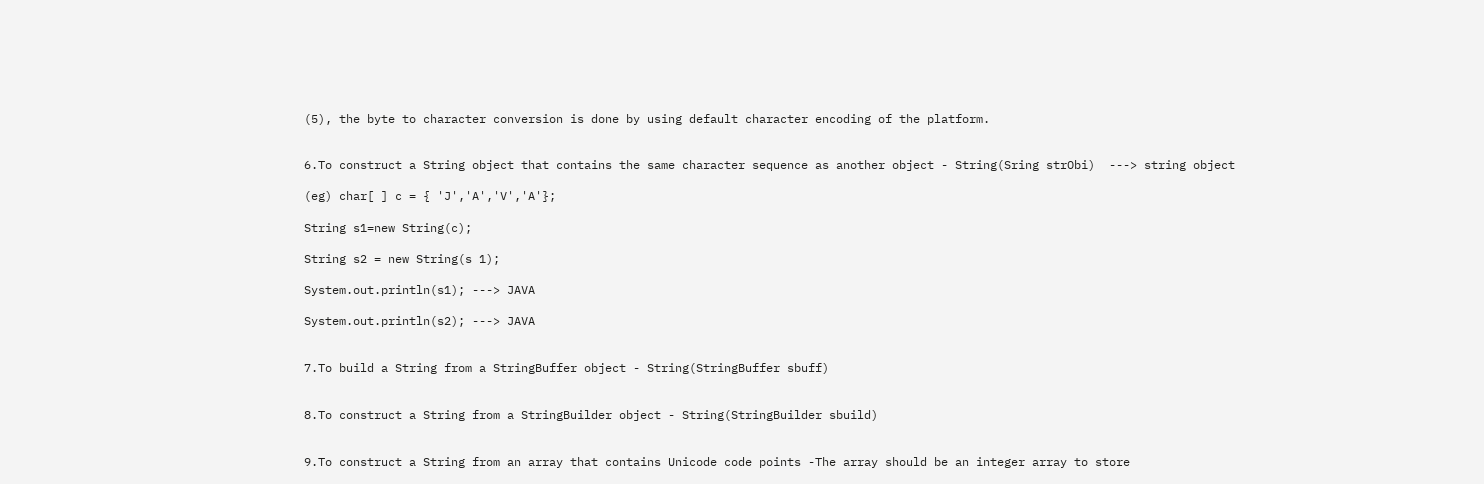(5), the byte to character conversion is done by using default character encoding of the platform.


6.To construct a String object that contains the same character sequence as another object - String(Sring strObi)  ---> string object

(eg) char[ ] c = { 'J','A','V','A'};

String s1=new String(c);

String s2 = new String(s 1);

System.out.println(s1); ---> JAVA

System.out.println(s2); ---> JAVA


7.To build a String from a StringBuffer object - String(StringBuffer sbuff)


8.To construct a String from a StringBuilder object - String(StringBuilder sbuild)


9.To construct a String from an array that contains Unicode code points -The array should be an integer array to store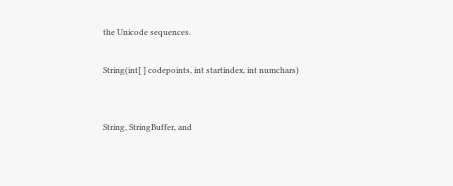the Unicode sequences.

String(int[ ] codepoints, int startindex, int numchars)


String, StringBuffer, and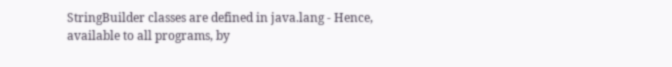StringBuilder classes are defined in java.lang - Hence, available to all programs, by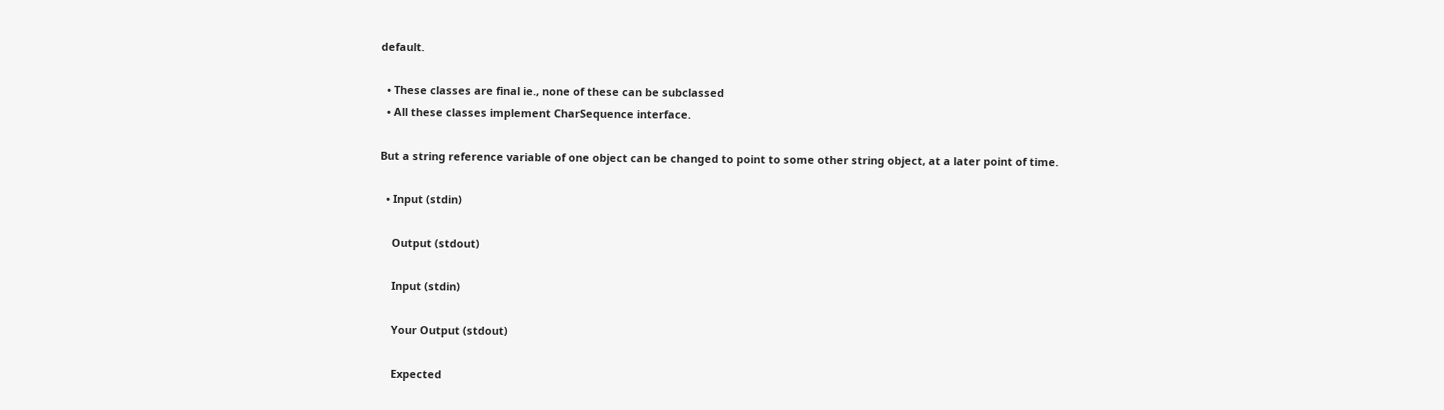default.

  • These classes are final ie., none of these can be subclassed
  • All these classes implement CharSequence interface.

But a string reference variable of one object can be changed to point to some other string object, at a later point of time.

  • Input (stdin)

    Output (stdout)

    Input (stdin)

    Your Output (stdout)

    Expected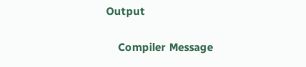Output

    Compiler Message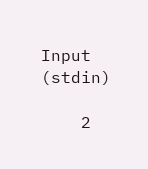Input (stdin)

    2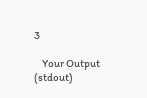3

    Your Output (stdout)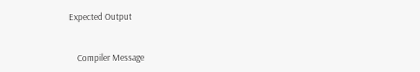Expected Output


    Compiler Message